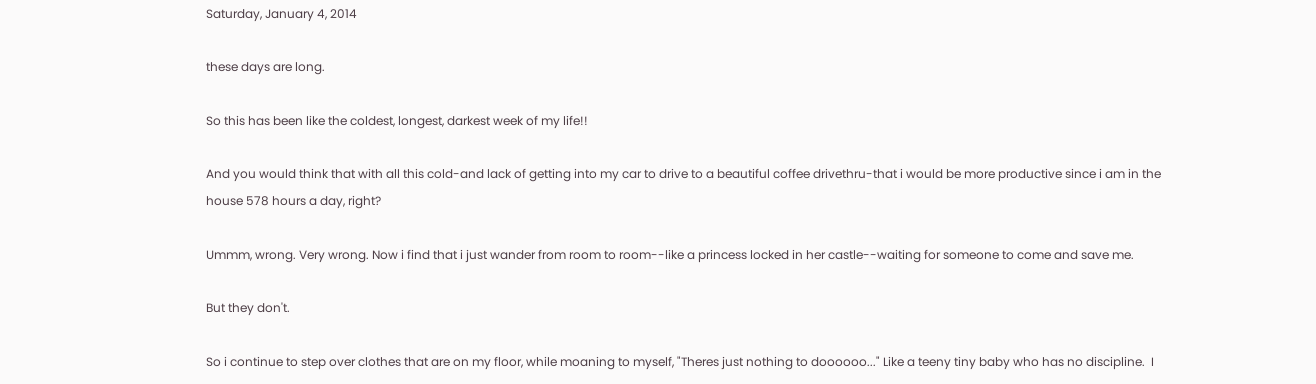Saturday, January 4, 2014

these days are long.

So this has been like the coldest, longest, darkest week of my life!!

And you would think that with all this cold-and lack of getting into my car to drive to a beautiful coffee drivethru-that i would be more productive since i am in the house 578 hours a day, right?

Ummm, wrong. Very wrong. Now i find that i just wander from room to room--like a princess locked in her castle--waiting for someone to come and save me.

But they don't.

So i continue to step over clothes that are on my floor, while moaning to myself, "Theres just nothing to doooooo..." Like a teeny tiny baby who has no discipline.  I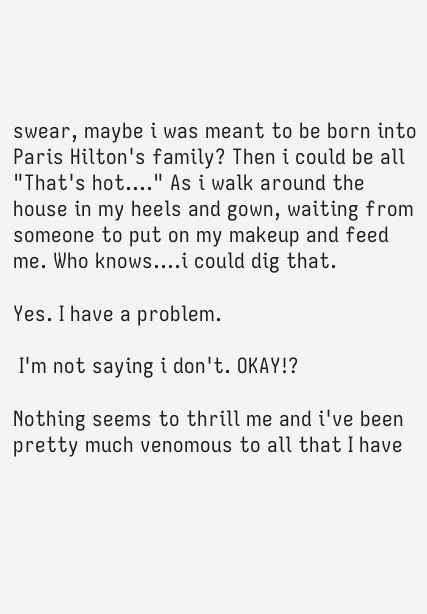swear, maybe i was meant to be born into Paris Hilton's family? Then i could be all "That's hot...." As i walk around the house in my heels and gown, waiting from someone to put on my makeup and feed me. Who knows....i could dig that.

Yes. I have a problem.

 I'm not saying i don't. OKAY!?

Nothing seems to thrill me and i've been pretty much venomous to all that I have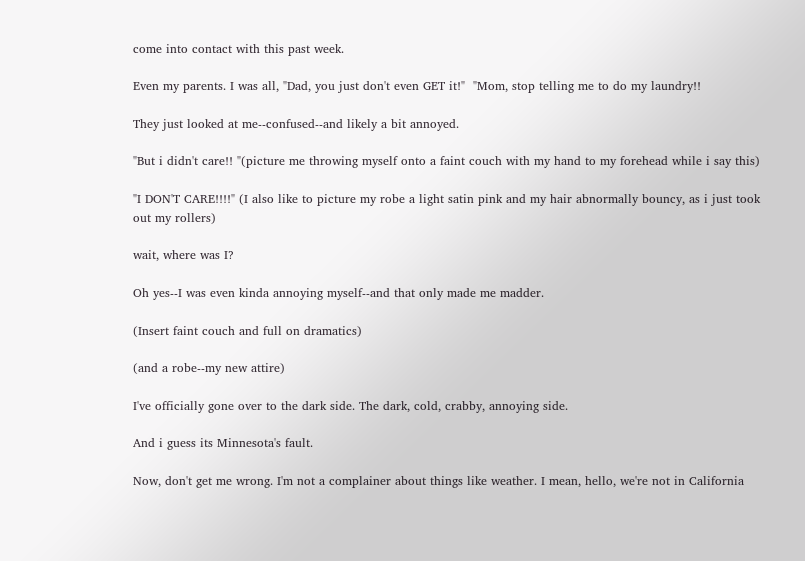come into contact with this past week.

Even my parents. I was all, "Dad, you just don't even GET it!"  "Mom, stop telling me to do my laundry!!

They just looked at me--confused--and likely a bit annoyed.

"But i didn't care!! "(picture me throwing myself onto a faint couch with my hand to my forehead while i say this)

"I DON'T CARE!!!!" (I also like to picture my robe a light satin pink and my hair abnormally bouncy, as i just took out my rollers)

wait, where was I?

Oh yes--I was even kinda annoying myself--and that only made me madder.

(Insert faint couch and full on dramatics)

(and a robe--my new attire)

I've officially gone over to the dark side. The dark, cold, crabby, annoying side.

And i guess its Minnesota's fault.

Now, don't get me wrong. I'm not a complainer about things like weather. I mean, hello, we're not in California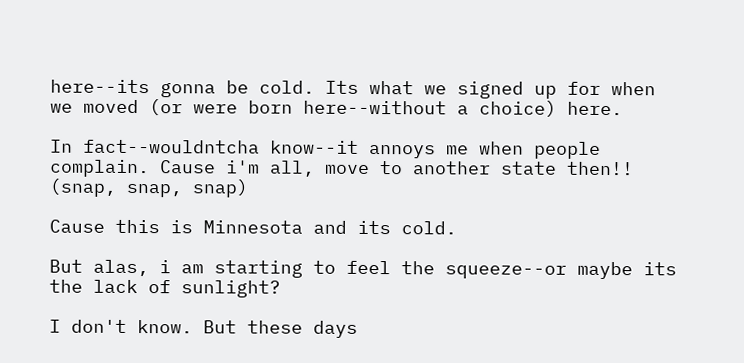here--its gonna be cold. Its what we signed up for when we moved (or were born here--without a choice) here.

In fact--wouldntcha know--it annoys me when people complain. Cause i'm all, move to another state then!!  (snap, snap, snap)

Cause this is Minnesota and its cold.

But alas, i am starting to feel the squeeze--or maybe its the lack of sunlight?

I don't know. But these days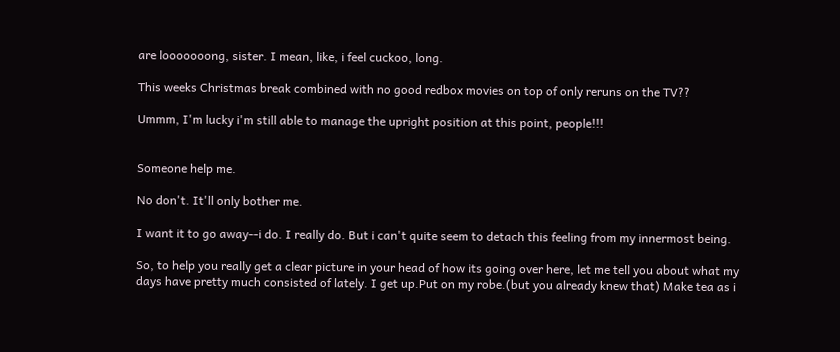are looooooong, sister. I mean, like, i feel cuckoo, long.

This weeks Christmas break combined with no good redbox movies on top of only reruns on the TV??

Ummm, I'm lucky i'm still able to manage the upright position at this point, people!!!


Someone help me.

No don't. It'll only bother me.

I want it to go away--i do. I really do. But i can't quite seem to detach this feeling from my innermost being.

So, to help you really get a clear picture in your head of how its going over here, let me tell you about what my days have pretty much consisted of lately. I get up.Put on my robe.(but you already knew that) Make tea as i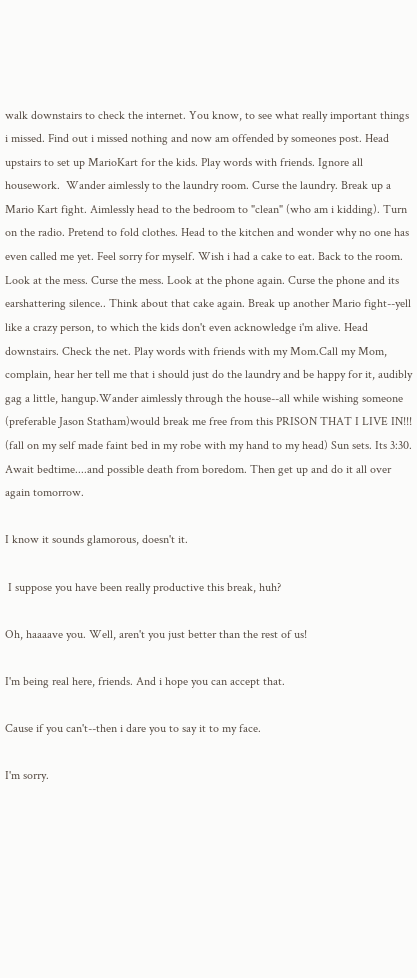walk downstairs to check the internet. You know, to see what really important things i missed. Find out i missed nothing and now am offended by someones post. Head upstairs to set up MarioKart for the kids. Play words with friends. Ignore all housework.  Wander aimlessly to the laundry room. Curse the laundry. Break up a Mario Kart fight. Aimlessly head to the bedroom to "clean" (who am i kidding). Turn on the radio. Pretend to fold clothes. Head to the kitchen and wonder why no one has even called me yet. Feel sorry for myself. Wish i had a cake to eat. Back to the room. Look at the mess. Curse the mess. Look at the phone again. Curse the phone and its earshattering silence.. Think about that cake again. Break up another Mario fight--yell like a crazy person, to which the kids don't even acknowledge i'm alive. Head downstairs. Check the net. Play words with friends with my Mom.Call my Mom, complain, hear her tell me that i should just do the laundry and be happy for it, audibly gag a little, hangup.Wander aimlessly through the house--all while wishing someone (preferable Jason Statham)would break me free from this PRISON THAT I LIVE IN!!! (fall on my self made faint bed in my robe with my hand to my head) Sun sets. Its 3:30. Await bedtime....and possible death from boredom. Then get up and do it all over again tomorrow.

I know it sounds glamorous, doesn't it.

 I suppose you have been really productive this break, huh?

Oh, haaaave you. Well, aren't you just better than the rest of us!

I'm being real here, friends. And i hope you can accept that.

Cause if you can't--then i dare you to say it to my face.

I'm sorry.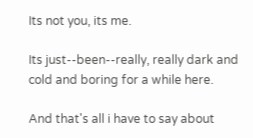Its not you, its me.

Its just--been--really, really dark and cold and boring for a while here.

And that's all i have to say about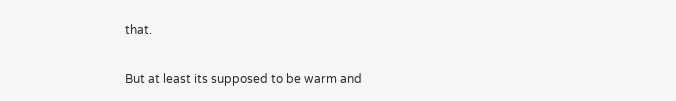that.

But at least its supposed to be warm and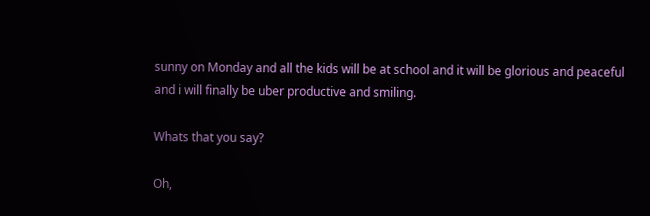sunny on Monday and all the kids will be at school and it will be glorious and peaceful and i will finally be uber productive and smiling.

Whats that you say?

Oh,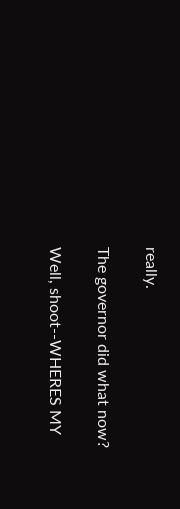really.

The governor did what now?

Well, shoot--WHERES MY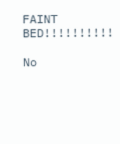FAINT BED!!!!!!!!!!

No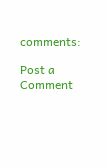comments:

Post a Comment